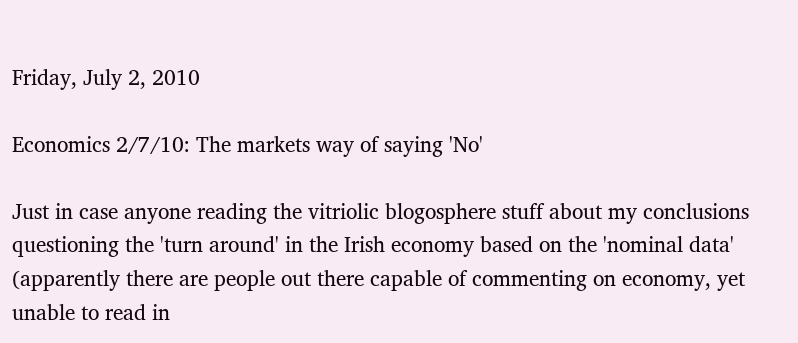Friday, July 2, 2010

Economics 2/7/10: The markets way of saying 'No'

Just in case anyone reading the vitriolic blogosphere stuff about my conclusions questioning the 'turn around' in the Irish economy based on the 'nominal data' (apparently there are people out there capable of commenting on economy, yet unable to read in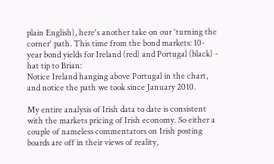plain English), here's another take on our 'turning the corner' path. This time from the bond markets: 10-year bond yields for Ireland (red) and Portugal (black) - hat tip to Brian:
Notice Ireland hanging above Portugal in the chart, and notice the path we took since January 2010.

My entire analysis of Irish data to date is consistent with the markets pricing of Irish economy. So either a couple of nameless commentators on Irish posting boards are off in their views of reality,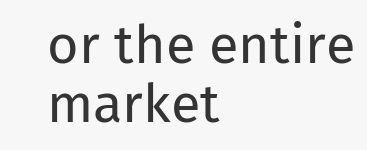or the entire market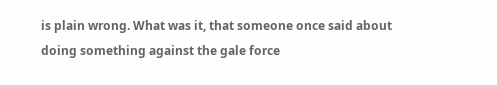is plain wrong. What was it, that someone once said about doing something against the gale force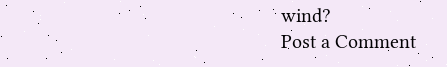wind?
Post a Comment